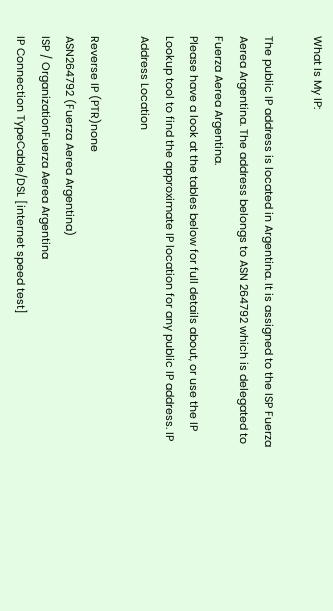What Is My IP:

The public IP address is located in Argentina. It is assigned to the ISP Fuerza Aerea Argentina. The address belongs to ASN 264792 which is delegated to Fuerza Aerea Argentina.
Please have a look at the tables below for full details about, or use the IP Lookup tool to find the approximate IP location for any public IP address. IP Address Location

Reverse IP (PTR)none
ASN264792 (Fuerza Aerea Argentina)
ISP / OrganizationFuerza Aerea Argentina
IP Connection TypeCable/DSL [internet speed test]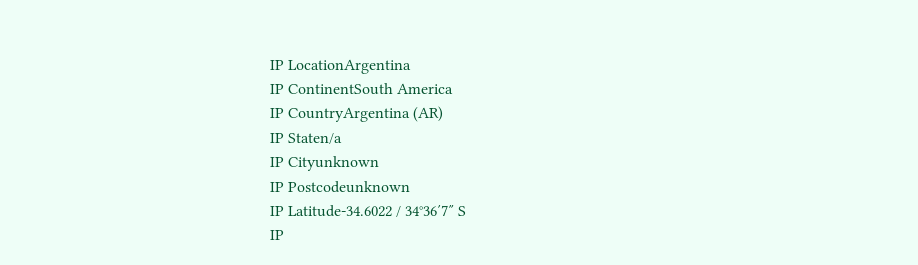IP LocationArgentina
IP ContinentSouth America
IP CountryArgentina (AR)
IP Staten/a
IP Cityunknown
IP Postcodeunknown
IP Latitude-34.6022 / 34°36′7″ S
IP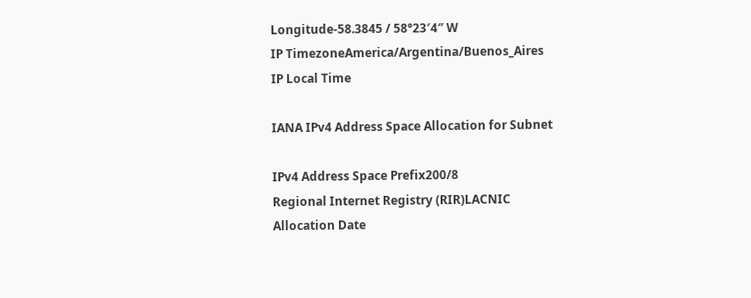Longitude-58.3845 / 58°23′4″ W
IP TimezoneAmerica/Argentina/Buenos_Aires
IP Local Time

IANA IPv4 Address Space Allocation for Subnet

IPv4 Address Space Prefix200/8
Regional Internet Registry (RIR)LACNIC
Allocation Date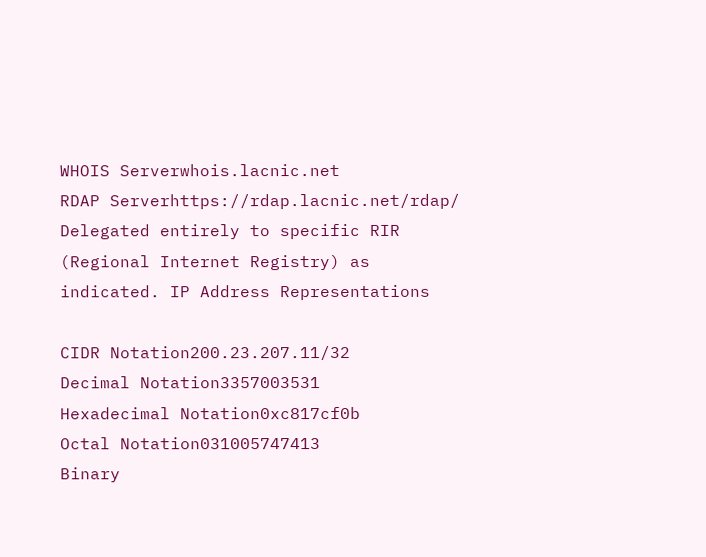WHOIS Serverwhois.lacnic.net
RDAP Serverhttps://rdap.lacnic.net/rdap/
Delegated entirely to specific RIR (Regional Internet Registry) as indicated. IP Address Representations

CIDR Notation200.23.207.11/32
Decimal Notation3357003531
Hexadecimal Notation0xc817cf0b
Octal Notation031005747413
Binary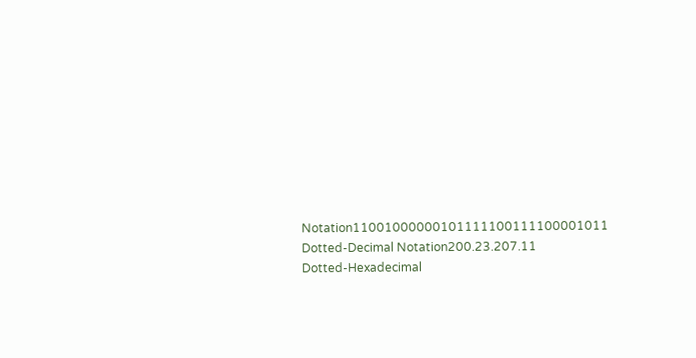Notation11001000000101111100111100001011
Dotted-Decimal Notation200.23.207.11
Dotted-Hexadecimal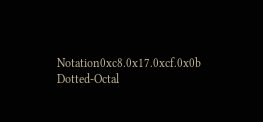Notation0xc8.0x17.0xcf.0x0b
Dotted-Octal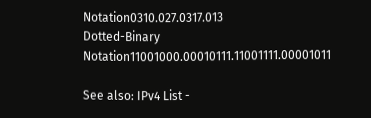Notation0310.027.0317.013
Dotted-Binary Notation11001000.00010111.11001111.00001011

See also: IPv4 List -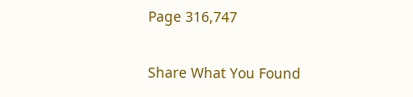Page 316,747

Share What You Found